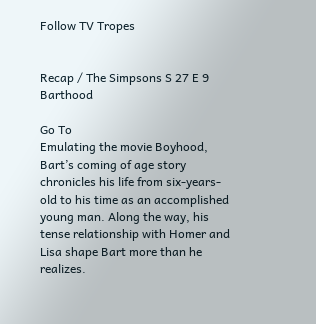Follow TV Tropes


Recap / The Simpsons S 27 E 9 Barthood

Go To
Emulating the movie Boyhood, Bart’s coming of age story chronicles his life from six-years-old to his time as an accomplished young man. Along the way, his tense relationship with Homer and Lisa shape Bart more than he realizes.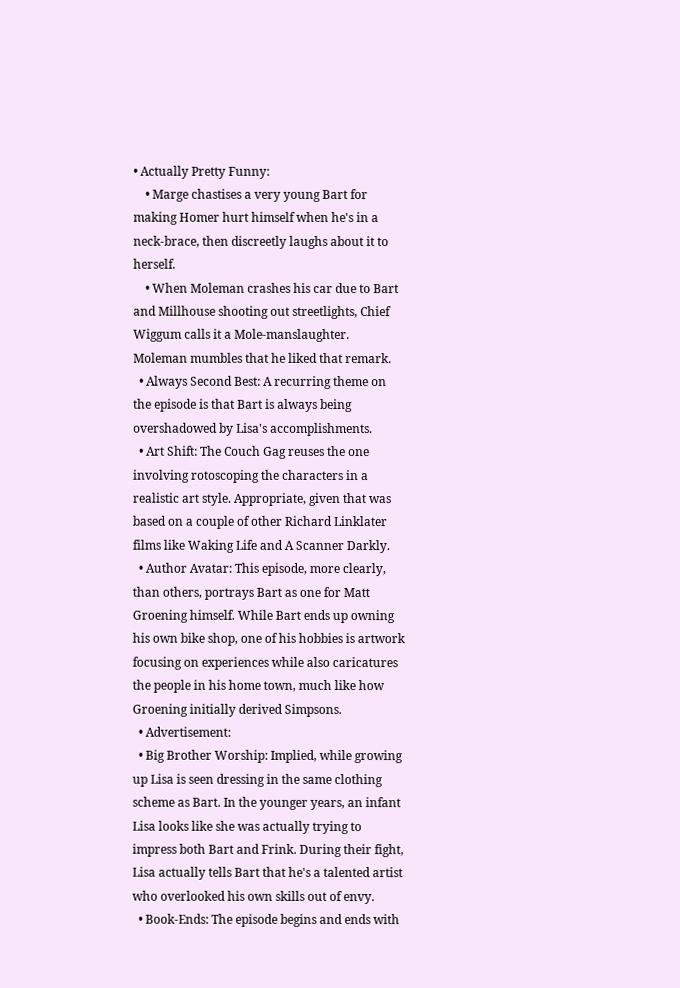• Actually Pretty Funny:
    • Marge chastises a very young Bart for making Homer hurt himself when he's in a neck-brace, then discreetly laughs about it to herself.
    • When Moleman crashes his car due to Bart and Millhouse shooting out streetlights, Chief Wiggum calls it a Mole-manslaughter. Moleman mumbles that he liked that remark.
  • Always Second Best: A recurring theme on the episode is that Bart is always being overshadowed by Lisa's accomplishments.
  • Art Shift: The Couch Gag reuses the one involving rotoscoping the characters in a realistic art style. Appropriate, given that was based on a couple of other Richard Linklater films like Waking Life and A Scanner Darkly.
  • Author Avatar: This episode, more clearly, than others, portrays Bart as one for Matt Groening himself. While Bart ends up owning his own bike shop, one of his hobbies is artwork focusing on experiences while also caricatures the people in his home town, much like how Groening initially derived Simpsons.
  • Advertisement:
  • Big Brother Worship: Implied, while growing up Lisa is seen dressing in the same clothing scheme as Bart. In the younger years, an infant Lisa looks like she was actually trying to impress both Bart and Frink. During their fight, Lisa actually tells Bart that he's a talented artist who overlooked his own skills out of envy.
  • Book-Ends: The episode begins and ends with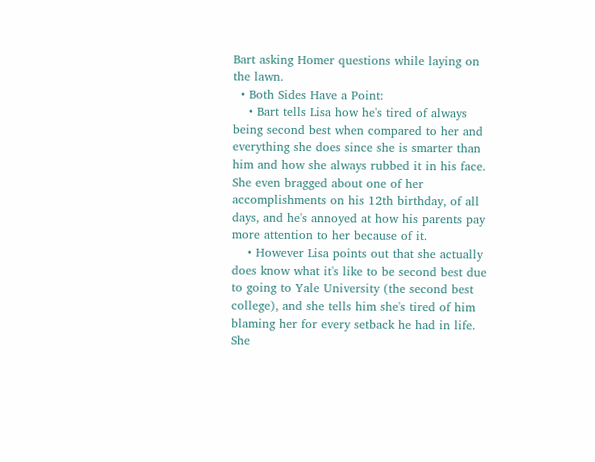Bart asking Homer questions while laying on the lawn.
  • Both Sides Have a Point:
    • Bart tells Lisa how he's tired of always being second best when compared to her and everything she does since she is smarter than him and how she always rubbed it in his face. She even bragged about one of her accomplishments on his 12th birthday, of all days, and he's annoyed at how his parents pay more attention to her because of it.
    • However Lisa points out that she actually does know what it's like to be second best due to going to Yale University (the second best college), and she tells him she's tired of him blaming her for every setback he had in life. She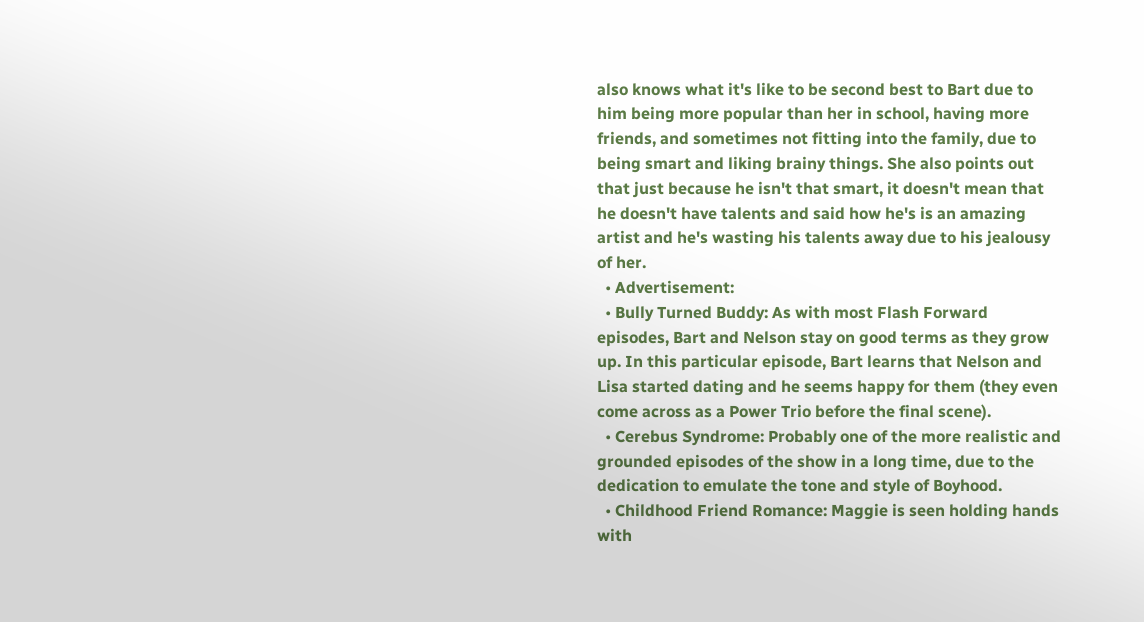also knows what it's like to be second best to Bart due to him being more popular than her in school, having more friends, and sometimes not fitting into the family, due to being smart and liking brainy things. She also points out that just because he isn't that smart, it doesn't mean that he doesn't have talents and said how he's is an amazing artist and he's wasting his talents away due to his jealousy of her.
  • Advertisement:
  • Bully Turned Buddy: As with most Flash Forward episodes, Bart and Nelson stay on good terms as they grow up. In this particular episode, Bart learns that Nelson and Lisa started dating and he seems happy for them (they even come across as a Power Trio before the final scene).
  • Cerebus Syndrome: Probably one of the more realistic and grounded episodes of the show in a long time, due to the dedication to emulate the tone and style of Boyhood.
  • Childhood Friend Romance: Maggie is seen holding hands with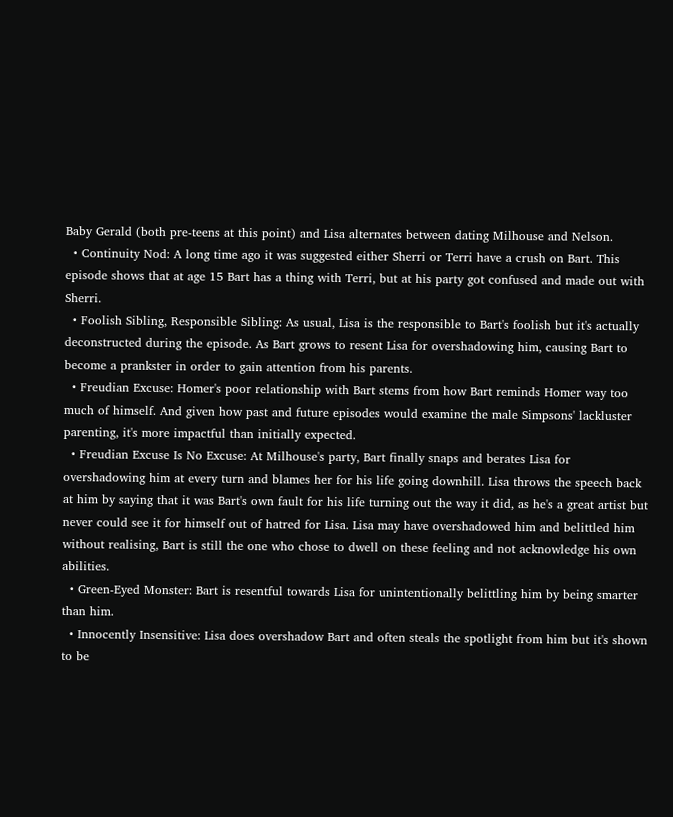Baby Gerald (both pre-teens at this point) and Lisa alternates between dating Milhouse and Nelson.
  • Continuity Nod: A long time ago it was suggested either Sherri or Terri have a crush on Bart. This episode shows that at age 15 Bart has a thing with Terri, but at his party got confused and made out with Sherri.
  • Foolish Sibling, Responsible Sibling: As usual, Lisa is the responsible to Bart's foolish but it's actually deconstructed during the episode. As Bart grows to resent Lisa for overshadowing him, causing Bart to become a prankster in order to gain attention from his parents.
  • Freudian Excuse: Homer's poor relationship with Bart stems from how Bart reminds Homer way too much of himself. And given how past and future episodes would examine the male Simpsons' lackluster parenting, it's more impactful than initially expected.
  • Freudian Excuse Is No Excuse: At Milhouse's party, Bart finally snaps and berates Lisa for overshadowing him at every turn and blames her for his life going downhill. Lisa throws the speech back at him by saying that it was Bart's own fault for his life turning out the way it did, as he's a great artist but never could see it for himself out of hatred for Lisa. Lisa may have overshadowed him and belittled him without realising, Bart is still the one who chose to dwell on these feeling and not acknowledge his own abilities.
  • Green-Eyed Monster: Bart is resentful towards Lisa for unintentionally belittling him by being smarter than him.
  • Innocently Insensitive: Lisa does overshadow Bart and often steals the spotlight from him but it's shown to be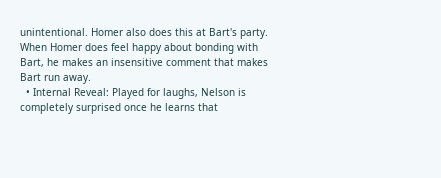unintentional. Homer also does this at Bart's party. When Homer does feel happy about bonding with Bart, he makes an insensitive comment that makes Bart run away.
  • Internal Reveal: Played for laughs, Nelson is completely surprised once he learns that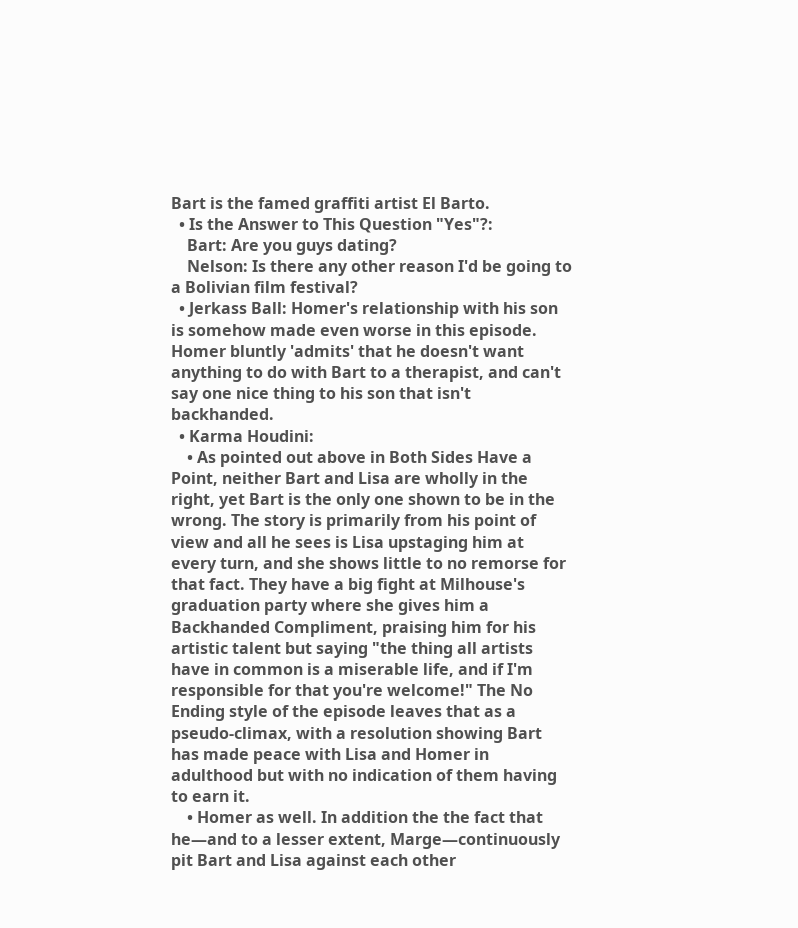Bart is the famed graffiti artist El Barto.
  • Is the Answer to This Question "Yes"?:
    Bart: Are you guys dating?
    Nelson: Is there any other reason I'd be going to a Bolivian film festival?
  • Jerkass Ball: Homer's relationship with his son is somehow made even worse in this episode. Homer bluntly 'admits' that he doesn't want anything to do with Bart to a therapist, and can't say one nice thing to his son that isn't backhanded.
  • Karma Houdini:
    • As pointed out above in Both Sides Have a Point, neither Bart and Lisa are wholly in the right, yet Bart is the only one shown to be in the wrong. The story is primarily from his point of view and all he sees is Lisa upstaging him at every turn, and she shows little to no remorse for that fact. They have a big fight at Milhouse's graduation party where she gives him a Backhanded Compliment, praising him for his artistic talent but saying "the thing all artists have in common is a miserable life, and if I'm responsible for that you're welcome!" The No Ending style of the episode leaves that as a pseudo-climax, with a resolution showing Bart has made peace with Lisa and Homer in adulthood but with no indication of them having to earn it.
    • Homer as well. In addition the the fact that he—and to a lesser extent, Marge—continuously pit Bart and Lisa against each other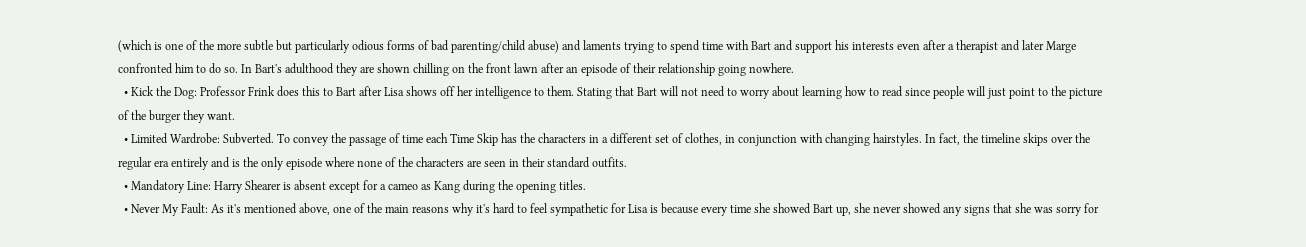(which is one of the more subtle but particularly odious forms of bad parenting/child abuse) and laments trying to spend time with Bart and support his interests even after a therapist and later Marge confronted him to do so. In Bart's adulthood they are shown chilling on the front lawn after an episode of their relationship going nowhere.
  • Kick the Dog: Professor Frink does this to Bart after Lisa shows off her intelligence to them. Stating that Bart will not need to worry about learning how to read since people will just point to the picture of the burger they want.
  • Limited Wardrobe: Subverted. To convey the passage of time each Time Skip has the characters in a different set of clothes, in conjunction with changing hairstyles. In fact, the timeline skips over the regular era entirely and is the only episode where none of the characters are seen in their standard outfits.
  • Mandatory Line: Harry Shearer is absent except for a cameo as Kang during the opening titles.
  • Never My Fault: As it's mentioned above, one of the main reasons why it's hard to feel sympathetic for Lisa is because every time she showed Bart up, she never showed any signs that she was sorry for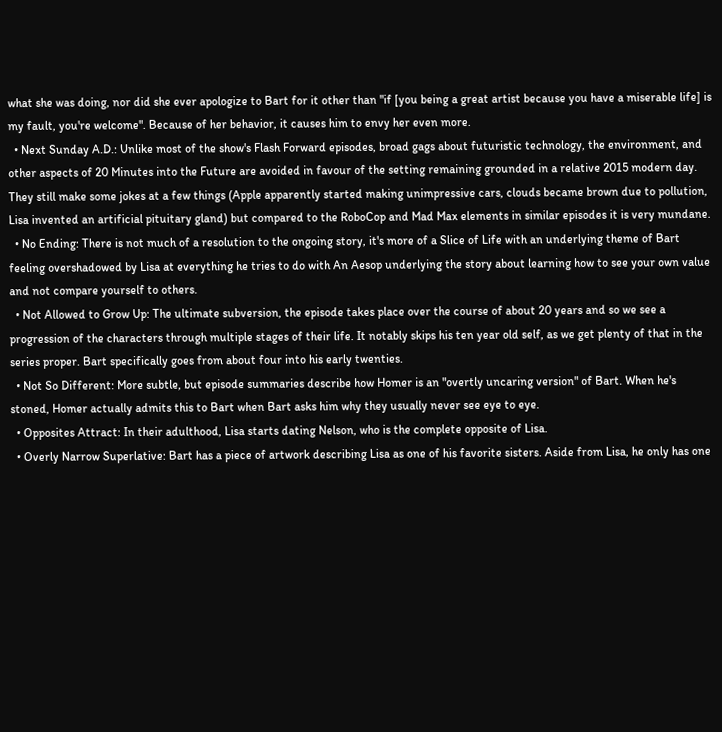what she was doing, nor did she ever apologize to Bart for it other than "if [you being a great artist because you have a miserable life] is my fault, you're welcome". Because of her behavior, it causes him to envy her even more.
  • Next Sunday A.D.: Unlike most of the show's Flash Forward episodes, broad gags about futuristic technology, the environment, and other aspects of 20 Minutes into the Future are avoided in favour of the setting remaining grounded in a relative 2015 modern day. They still make some jokes at a few things (Apple apparently started making unimpressive cars, clouds became brown due to pollution, Lisa invented an artificial pituitary gland) but compared to the RoboCop and Mad Max elements in similar episodes it is very mundane.
  • No Ending: There is not much of a resolution to the ongoing story, it's more of a Slice of Life with an underlying theme of Bart feeling overshadowed by Lisa at everything he tries to do with An Aesop underlying the story about learning how to see your own value and not compare yourself to others.
  • Not Allowed to Grow Up: The ultimate subversion, the episode takes place over the course of about 20 years and so we see a progression of the characters through multiple stages of their life. It notably skips his ten year old self, as we get plenty of that in the series proper. Bart specifically goes from about four into his early twenties.
  • Not So Different: More subtle, but episode summaries describe how Homer is an "overtly uncaring version" of Bart. When he's stoned, Homer actually admits this to Bart when Bart asks him why they usually never see eye to eye.
  • Opposites Attract: In their adulthood, Lisa starts dating Nelson, who is the complete opposite of Lisa.
  • Overly Narrow Superlative: Bart has a piece of artwork describing Lisa as one of his favorite sisters. Aside from Lisa, he only has one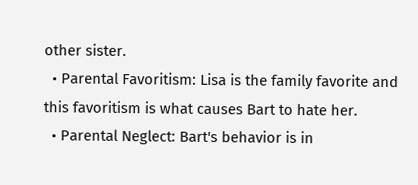other sister.
  • Parental Favoritism: Lisa is the family favorite and this favoritism is what causes Bart to hate her.
  • Parental Neglect: Bart's behavior is in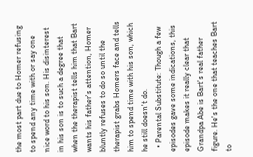the most part due to Homer refusing to spend any time with or say one nice word to his son. His disinterest in his son is to such a degree that when the therapist tells him that Bart wants his father's attention, Homer bluntly refuses to do so until the therapist grabs Homers face and tells him to spend time with his son, which he still doesn't do.
  • Parental Substitute: Though a few episodes gave some indications, this episode makes it really clear that Grandpa Abe is Bart's real father figure. He's the one that teaches Bart to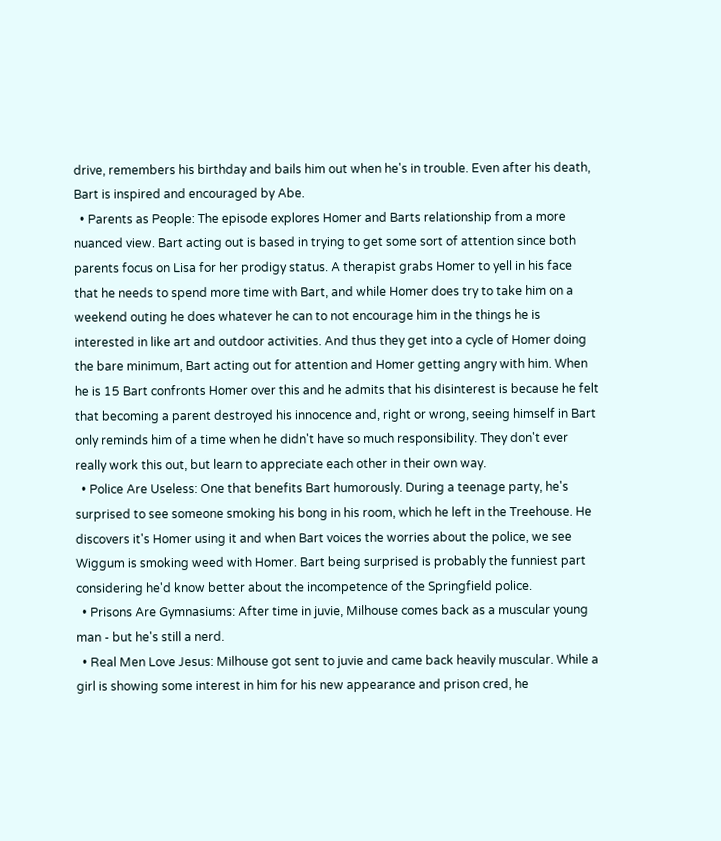drive, remembers his birthday and bails him out when he's in trouble. Even after his death, Bart is inspired and encouraged by Abe.
  • Parents as People: The episode explores Homer and Barts relationship from a more nuanced view. Bart acting out is based in trying to get some sort of attention since both parents focus on Lisa for her prodigy status. A therapist grabs Homer to yell in his face that he needs to spend more time with Bart, and while Homer does try to take him on a weekend outing he does whatever he can to not encourage him in the things he is interested in like art and outdoor activities. And thus they get into a cycle of Homer doing the bare minimum, Bart acting out for attention and Homer getting angry with him. When he is 15 Bart confronts Homer over this and he admits that his disinterest is because he felt that becoming a parent destroyed his innocence and, right or wrong, seeing himself in Bart only reminds him of a time when he didn't have so much responsibility. They don't ever really work this out, but learn to appreciate each other in their own way.
  • Police Are Useless: One that benefits Bart humorously. During a teenage party, he's surprised to see someone smoking his bong in his room, which he left in the Treehouse. He discovers it's Homer using it and when Bart voices the worries about the police, we see Wiggum is smoking weed with Homer. Bart being surprised is probably the funniest part considering he'd know better about the incompetence of the Springfield police.
  • Prisons Are Gymnasiums: After time in juvie, Milhouse comes back as a muscular young man - but he's still a nerd.
  • Real Men Love Jesus: Milhouse got sent to juvie and came back heavily muscular. While a girl is showing some interest in him for his new appearance and prison cred, he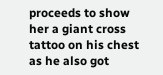proceeds to show her a giant cross tattoo on his chest as he also got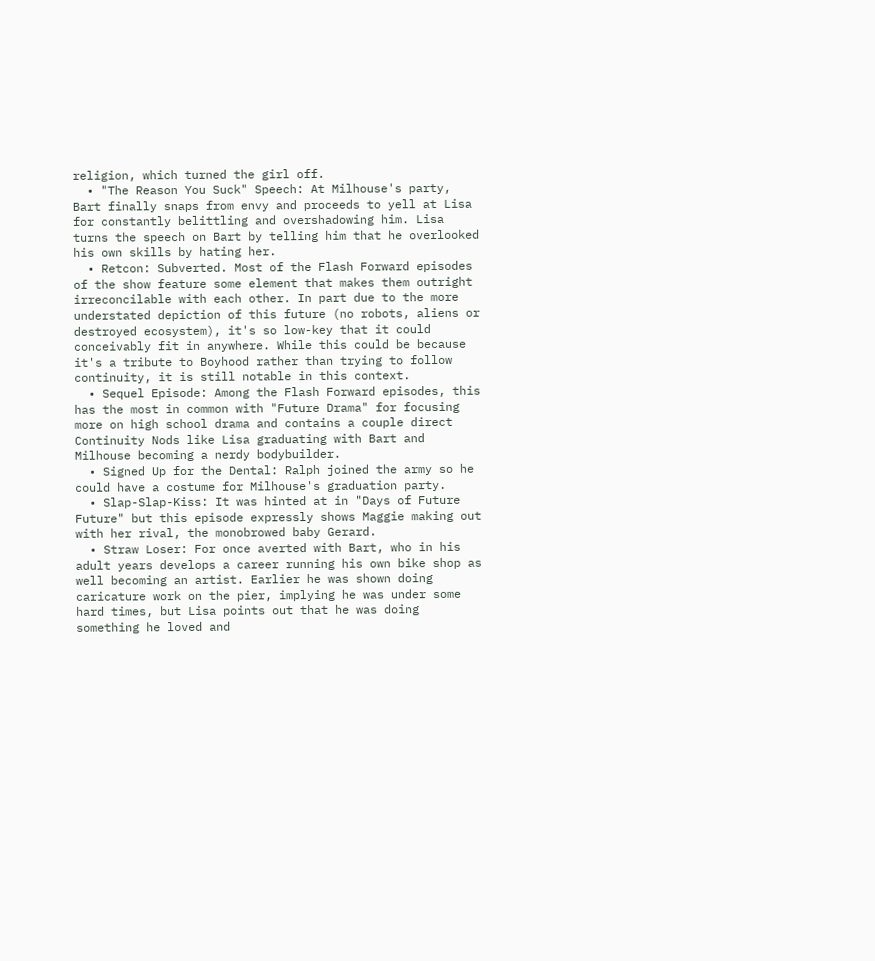religion, which turned the girl off.
  • "The Reason You Suck" Speech: At Milhouse's party, Bart finally snaps from envy and proceeds to yell at Lisa for constantly belittling and overshadowing him. Lisa turns the speech on Bart by telling him that he overlooked his own skills by hating her.
  • Retcon: Subverted. Most of the Flash Forward episodes of the show feature some element that makes them outright irreconcilable with each other. In part due to the more understated depiction of this future (no robots, aliens or destroyed ecosystem), it's so low-key that it could conceivably fit in anywhere. While this could be because it's a tribute to Boyhood rather than trying to follow continuity, it is still notable in this context.
  • Sequel Episode: Among the Flash Forward episodes, this has the most in common with "Future Drama" for focusing more on high school drama and contains a couple direct Continuity Nods like Lisa graduating with Bart and Milhouse becoming a nerdy bodybuilder.
  • Signed Up for the Dental: Ralph joined the army so he could have a costume for Milhouse's graduation party.
  • Slap-Slap-Kiss: It was hinted at in "Days of Future Future" but this episode expressly shows Maggie making out with her rival, the monobrowed baby Gerard.
  • Straw Loser: For once averted with Bart, who in his adult years develops a career running his own bike shop as well becoming an artist. Earlier he was shown doing caricature work on the pier, implying he was under some hard times, but Lisa points out that he was doing something he loved and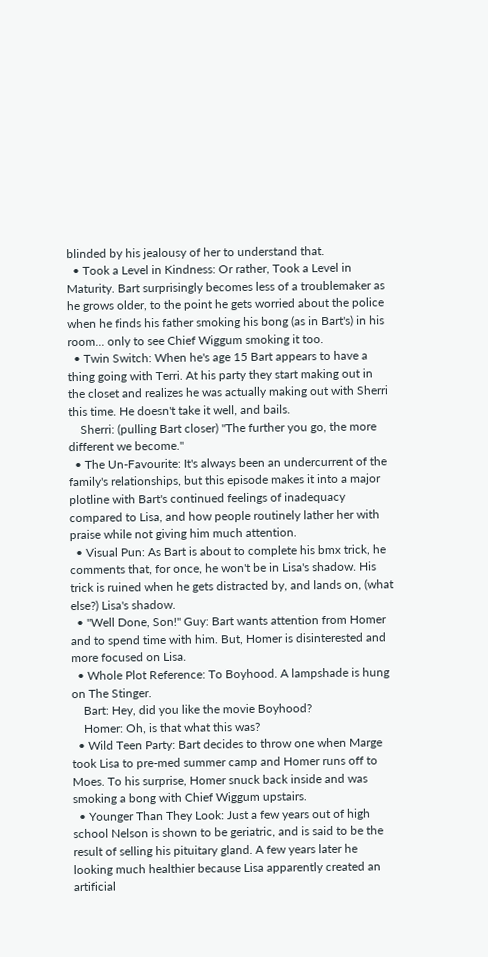blinded by his jealousy of her to understand that.
  • Took a Level in Kindness: Or rather, Took a Level in Maturity. Bart surprisingly becomes less of a troublemaker as he grows older, to the point he gets worried about the police when he finds his father smoking his bong (as in Bart's) in his room... only to see Chief Wiggum smoking it too.
  • Twin Switch: When he's age 15 Bart appears to have a thing going with Terri. At his party they start making out in the closet and realizes he was actually making out with Sherri this time. He doesn't take it well, and bails.
    Sherri: (pulling Bart closer) "The further you go, the more different we become."
  • The Un-Favourite: It's always been an undercurrent of the family's relationships, but this episode makes it into a major plotline with Bart's continued feelings of inadequacy compared to Lisa, and how people routinely lather her with praise while not giving him much attention.
  • Visual Pun: As Bart is about to complete his bmx trick, he comments that, for once, he won't be in Lisa's shadow. His trick is ruined when he gets distracted by, and lands on, (what else?) Lisa's shadow.
  • "Well Done, Son!" Guy: Bart wants attention from Homer and to spend time with him. But, Homer is disinterested and more focused on Lisa.
  • Whole Plot Reference: To Boyhood. A lampshade is hung on The Stinger.
    Bart: Hey, did you like the movie Boyhood?
    Homer: Oh, is that what this was?
  • Wild Teen Party: Bart decides to throw one when Marge took Lisa to pre-med summer camp and Homer runs off to Moes. To his surprise, Homer snuck back inside and was smoking a bong with Chief Wiggum upstairs.
  • Younger Than They Look: Just a few years out of high school Nelson is shown to be geriatric, and is said to be the result of selling his pituitary gland. A few years later he looking much healthier because Lisa apparently created an artificial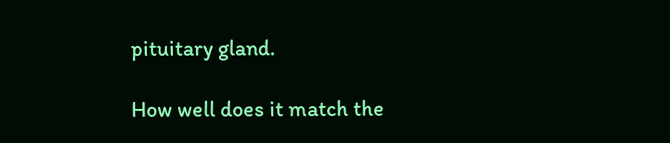pituitary gland.

How well does it match the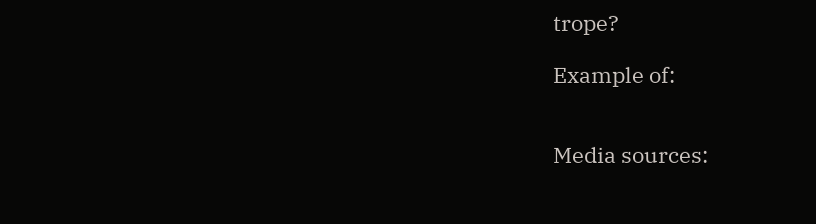trope?

Example of:


Media sources: